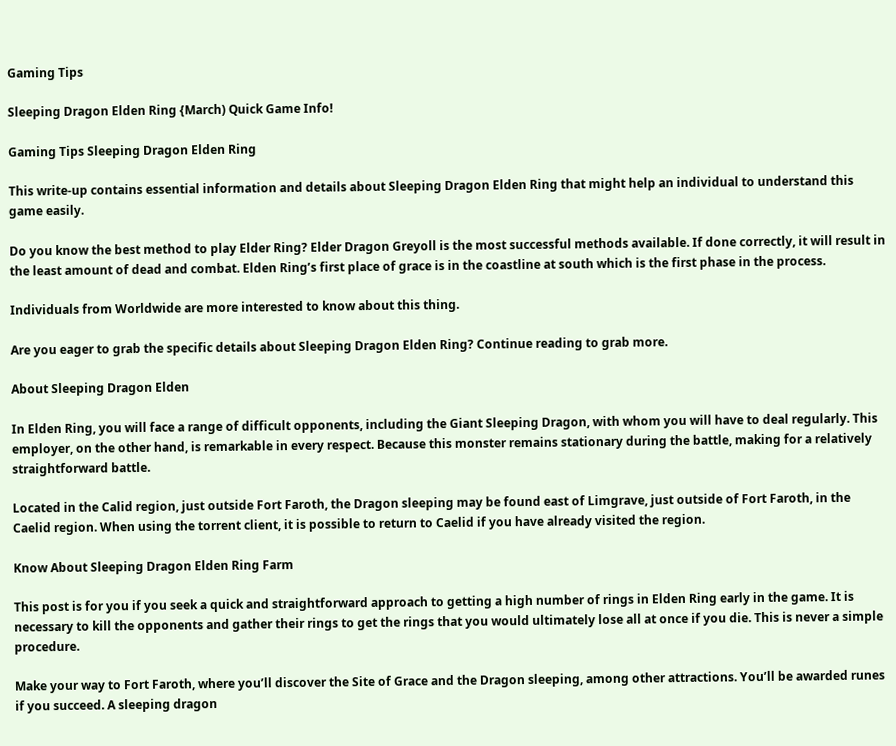Gaming Tips

Sleeping Dragon Elden Ring {March) Quick Game Info!

Gaming Tips Sleeping Dragon Elden Ring

This write-up contains essential information and details about Sleeping Dragon Elden Ring that might help an individual to understand this game easily.

Do you know the best method to play Elder Ring? Elder Dragon Greyoll is the most successful methods available. If done correctly, it will result in the least amount of dead and combat. Elden Ring’s first place of grace is in the coastline at south which is the first phase in the process.

Individuals from Worldwide are more interested to know about this thing.

Are you eager to grab the specific details about Sleeping Dragon Elden Ring? Continue reading to grab more.

About Sleeping Dragon Elden

In Elden Ring, you will face a range of difficult opponents, including the Giant Sleeping Dragon, with whom you will have to deal regularly. This employer, on the other hand, is remarkable in every respect. Because this monster remains stationary during the battle, making for a relatively straightforward battle.

Located in the Calid region, just outside Fort Faroth, the Dragon sleeping may be found east of Limgrave, just outside of Fort Faroth, in the Caelid region. When using the torrent client, it is possible to return to Caelid if you have already visited the region.

Know About Sleeping Dragon Elden Ring Farm

This post is for you if you seek a quick and straightforward approach to getting a high number of rings in Elden Ring early in the game. It is necessary to kill the opponents and gather their rings to get the rings that you would ultimately lose all at once if you die. This is never a simple procedure.

Make your way to Fort Faroth, where you’ll discover the Site of Grace and the Dragon sleeping, among other attractions. You’ll be awarded runes if you succeed. A sleeping dragon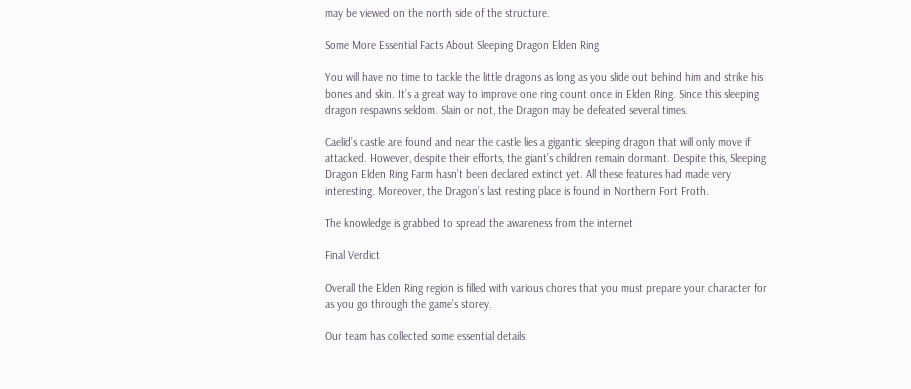may be viewed on the north side of the structure.

Some More Essential Facts About Sleeping Dragon Elden Ring

You will have no time to tackle the little dragons as long as you slide out behind him and strike his bones and skin. It’s a great way to improve one ring count once in Elden Ring. Since this sleeping dragon respawns seldom. Slain or not, the Dragon may be defeated several times.

Caelid’s castle are found and near the castle lies a gigantic sleeping dragon that will only move if attacked. However, despite their efforts, the giant’s children remain dormant. Despite this, Sleeping Dragon Elden Ring Farm hasn’t been declared extinct yet. All these features had made very interesting. Moreover, the Dragon’s last resting place is found in Northern Fort Froth.

The knowledge is grabbed to spread the awareness from the internet

Final Verdict

Overall the Elden Ring region is filled with various chores that you must prepare your character for as you go through the game’s storey.

Our team has collected some essential details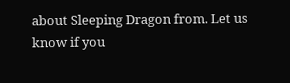about Sleeping Dragon from. Let us know if you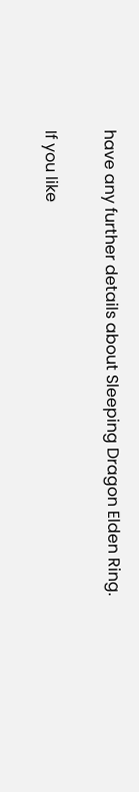have any further details about Sleeping Dragon Elden Ring.

If you like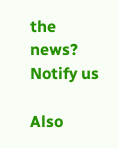the news? Notify us

Also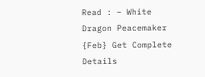Read : – White Dragon Peacemaker {Feb} Get Complete Details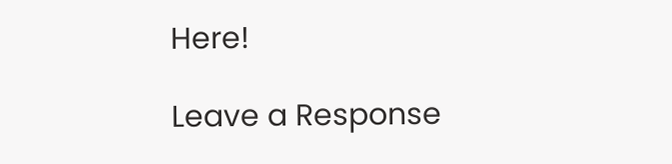Here!

Leave a Response